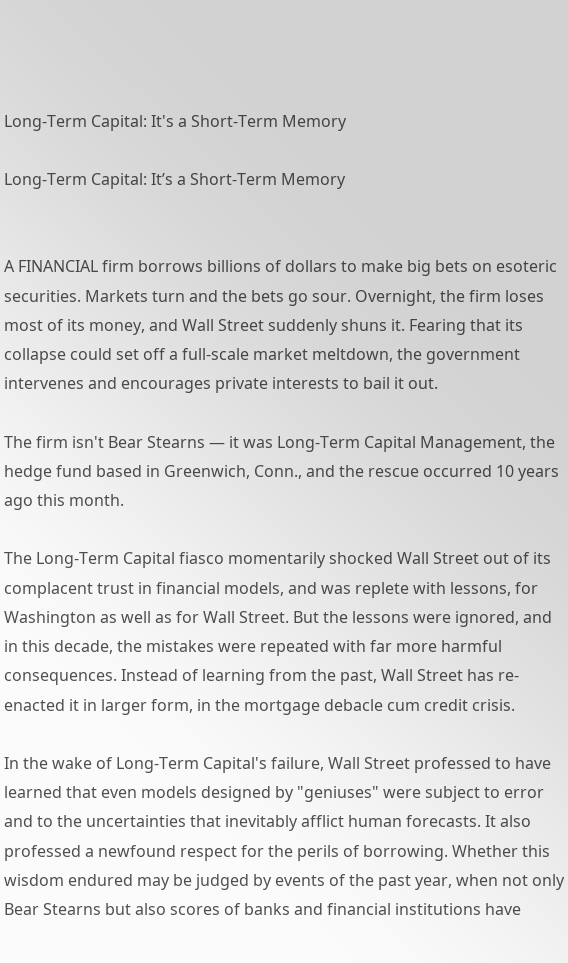Long-Term Capital: It's a Short-Term Memory

Long-Term Capital: It’s a Short-Term Memory


A FINANCIAL firm borrows billions of dollars to make big bets on esoteric securities. Markets turn and the bets go sour. Overnight, the firm loses most of its money, and Wall Street suddenly shuns it. Fearing that its collapse could set off a full-scale market meltdown, the government intervenes and encourages private interests to bail it out.

The firm isn't Bear Stearns — it was Long-Term Capital Management, the hedge fund based in Greenwich, Conn., and the rescue occurred 10 years ago this month.

The Long-Term Capital fiasco momentarily shocked Wall Street out of its complacent trust in financial models, and was replete with lessons, for Washington as well as for Wall Street. But the lessons were ignored, and in this decade, the mistakes were repeated with far more harmful consequences. Instead of learning from the past, Wall Street has re-enacted it in larger form, in the mortgage debacle cum credit crisis.

In the wake of Long-Term Capital's failure, Wall Street professed to have learned that even models designed by "geniuses" were subject to error and to the uncertainties that inevitably afflict human forecasts. It also professed a newfound respect for the perils of borrowing. Whether this wisdom endured may be judged by events of the past year, when not only Bear Stearns but also scores of banks and financial institutions have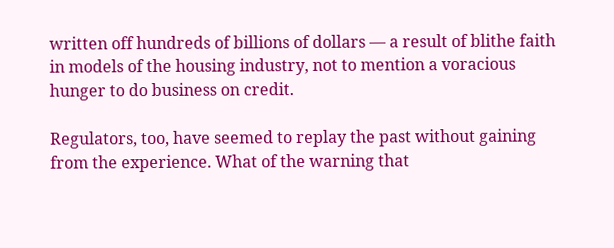written off hundreds of billions of dollars — a result of blithe faith in models of the housing industry, not to mention a voracious hunger to do business on credit.

Regulators, too, have seemed to replay the past without gaining from the experience. What of the warning that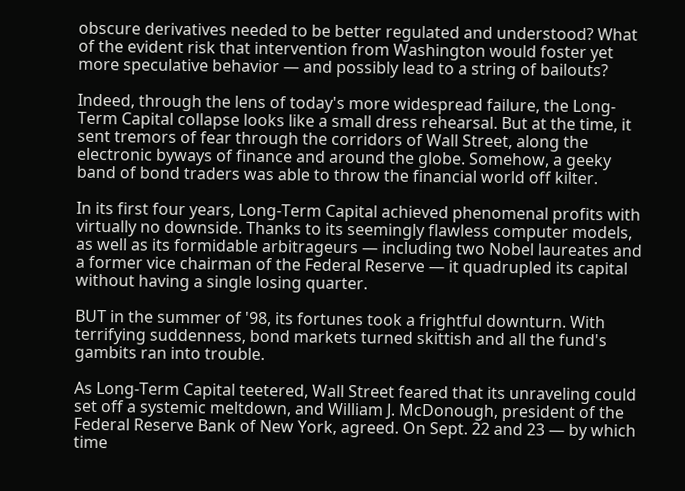obscure derivatives needed to be better regulated and understood? What of the evident risk that intervention from Washington would foster yet more speculative behavior — and possibly lead to a string of bailouts?

Indeed, through the lens of today's more widespread failure, the Long-Term Capital collapse looks like a small dress rehearsal. But at the time, it sent tremors of fear through the corridors of Wall Street, along the electronic byways of finance and around the globe. Somehow, a geeky band of bond traders was able to throw the financial world off kilter.

In its first four years, Long-Term Capital achieved phenomenal profits with virtually no downside. Thanks to its seemingly flawless computer models, as well as its formidable arbitrageurs — including two Nobel laureates and a former vice chairman of the Federal Reserve — it quadrupled its capital without having a single losing quarter.

BUT in the summer of '98, its fortunes took a frightful downturn. With terrifying suddenness, bond markets turned skittish and all the fund's gambits ran into trouble.

As Long-Term Capital teetered, Wall Street feared that its unraveling could set off a systemic meltdown, and William J. McDonough, president of the Federal Reserve Bank of New York, agreed. On Sept. 22 and 23 — by which time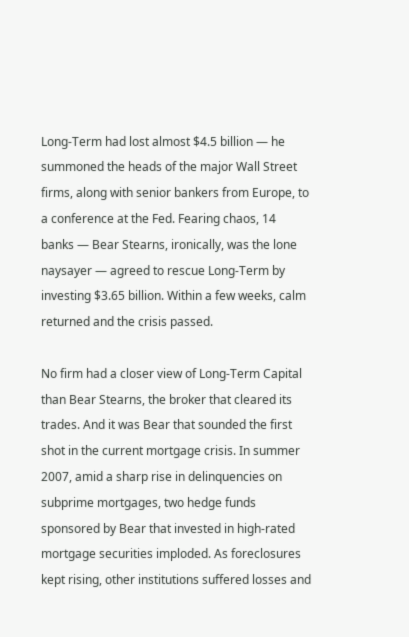Long-Term had lost almost $4.5 billion — he summoned the heads of the major Wall Street firms, along with senior bankers from Europe, to a conference at the Fed. Fearing chaos, 14 banks — Bear Stearns, ironically, was the lone naysayer — agreed to rescue Long-Term by investing $3.65 billion. Within a few weeks, calm returned and the crisis passed.

No firm had a closer view of Long-Term Capital than Bear Stearns, the broker that cleared its trades. And it was Bear that sounded the first shot in the current mortgage crisis. In summer 2007, amid a sharp rise in delinquencies on subprime mortgages, two hedge funds sponsored by Bear that invested in high-rated mortgage securities imploded. As foreclosures kept rising, other institutions suffered losses and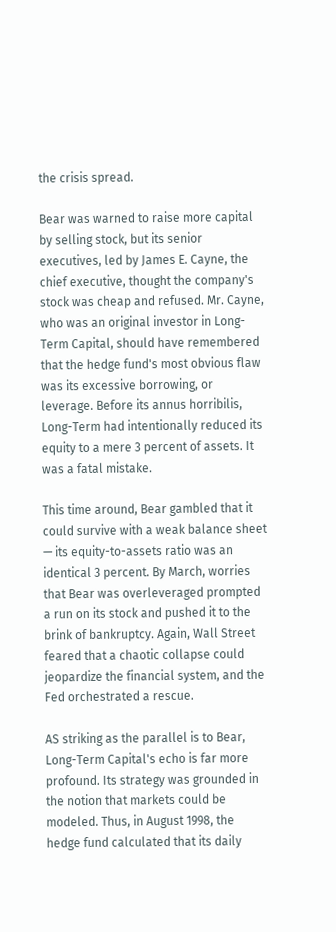the crisis spread.

Bear was warned to raise more capital by selling stock, but its senior executives, led by James E. Cayne, the chief executive, thought the company's stock was cheap and refused. Mr. Cayne, who was an original investor in Long-Term Capital, should have remembered that the hedge fund's most obvious flaw was its excessive borrowing, or leverage. Before its annus horribilis, Long-Term had intentionally reduced its equity to a mere 3 percent of assets. It was a fatal mistake.

This time around, Bear gambled that it could survive with a weak balance sheet — its equity-to-assets ratio was an identical 3 percent. By March, worries that Bear was overleveraged prompted a run on its stock and pushed it to the brink of bankruptcy. Again, Wall Street feared that a chaotic collapse could jeopardize the financial system, and the Fed orchestrated a rescue.

AS striking as the parallel is to Bear, Long-Term Capital's echo is far more profound. Its strategy was grounded in the notion that markets could be modeled. Thus, in August 1998, the hedge fund calculated that its daily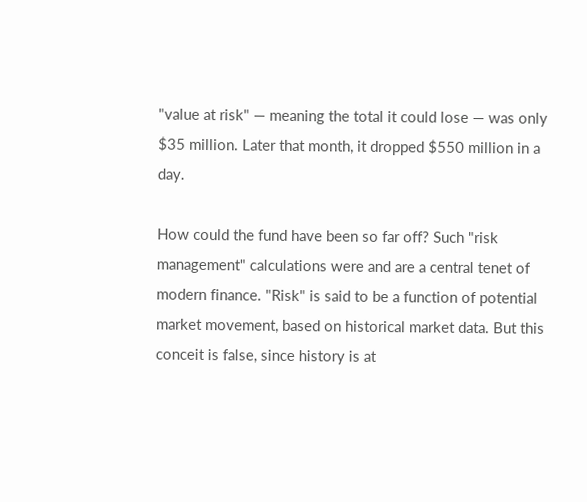"value at risk" — meaning the total it could lose — was only $35 million. Later that month, it dropped $550 million in a day.

How could the fund have been so far off? Such "risk management" calculations were and are a central tenet of modern finance. "Risk" is said to be a function of potential market movement, based on historical market data. But this conceit is false, since history is at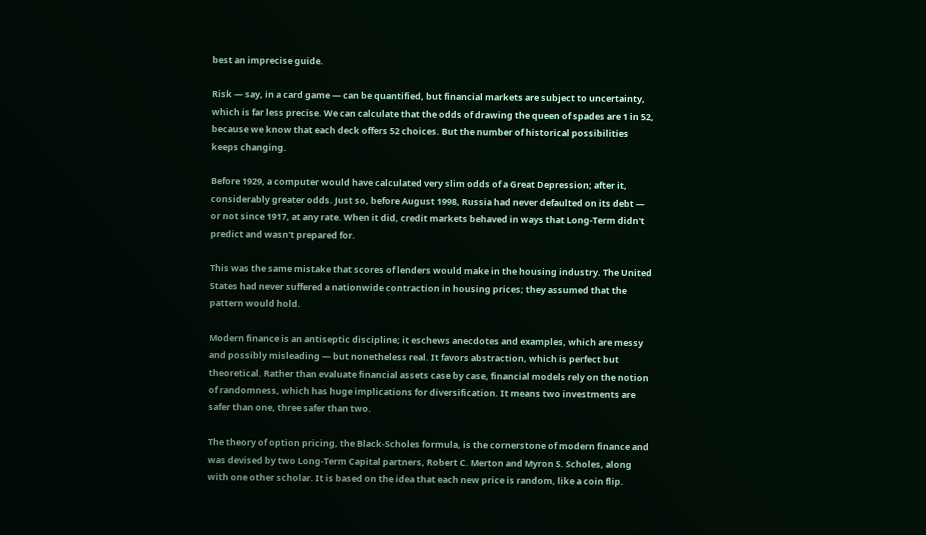best an imprecise guide.

Risk — say, in a card game — can be quantified, but financial markets are subject to uncertainty, which is far less precise. We can calculate that the odds of drawing the queen of spades are 1 in 52, because we know that each deck offers 52 choices. But the number of historical possibilities keeps changing.

Before 1929, a computer would have calculated very slim odds of a Great Depression; after it, considerably greater odds. Just so, before August 1998, Russia had never defaulted on its debt — or not since 1917, at any rate. When it did, credit markets behaved in ways that Long-Term didn't predict and wasn't prepared for.

This was the same mistake that scores of lenders would make in the housing industry. The United States had never suffered a nationwide contraction in housing prices; they assumed that the pattern would hold.

Modern finance is an antiseptic discipline; it eschews anecdotes and examples, which are messy and possibly misleading — but nonetheless real. It favors abstraction, which is perfect but theoretical. Rather than evaluate financial assets case by case, financial models rely on the notion of randomness, which has huge implications for diversification. It means two investments are safer than one, three safer than two.

The theory of option pricing, the Black-Scholes formula, is the cornerstone of modern finance and was devised by two Long-Term Capital partners, Robert C. Merton and Myron S. Scholes, along with one other scholar. It is based on the idea that each new price is random, like a coin flip.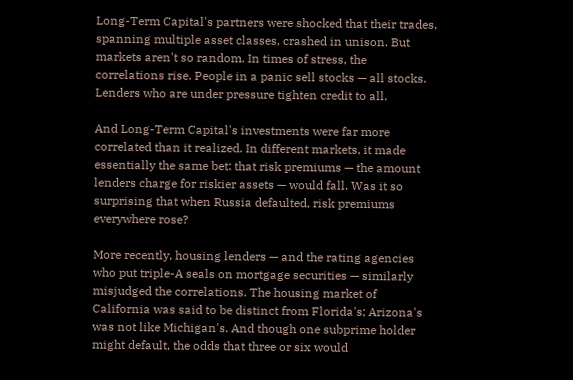Long-Term Capital's partners were shocked that their trades, spanning multiple asset classes, crashed in unison. But markets aren't so random. In times of stress, the correlations rise. People in a panic sell stocks — all stocks. Lenders who are under pressure tighten credit to all.

And Long-Term Capital's investments were far more correlated than it realized. In different markets, it made essentially the same bet: that risk premiums — the amount lenders charge for riskier assets — would fall. Was it so surprising that when Russia defaulted, risk premiums everywhere rose?

More recently, housing lenders — and the rating agencies who put triple-A seals on mortgage securities — similarly misjudged the correlations. The housing market of California was said to be distinct from Florida's; Arizona's was not like Michigan's. And though one subprime holder might default, the odds that three or six would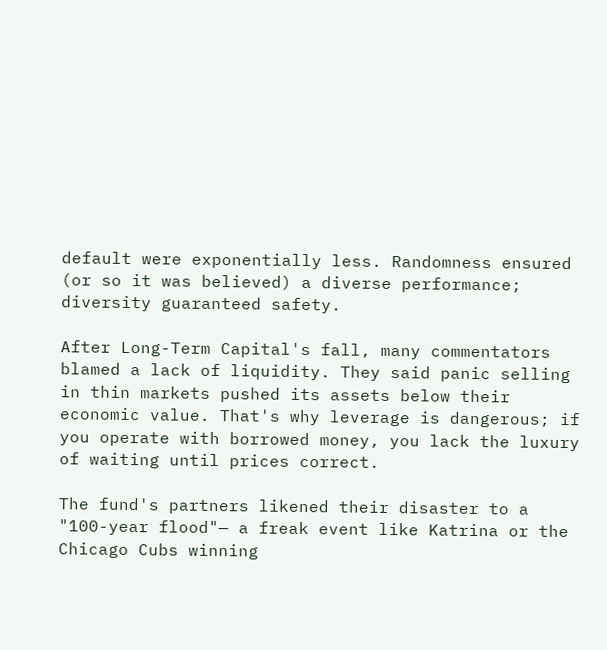default were exponentially less. Randomness ensured (or so it was believed) a diverse performance; diversity guaranteed safety.

After Long-Term Capital's fall, many commentators blamed a lack of liquidity. They said panic selling in thin markets pushed its assets below their economic value. That's why leverage is dangerous; if you operate with borrowed money, you lack the luxury of waiting until prices correct.

The fund's partners likened their disaster to a "100-year flood"— a freak event like Katrina or the Chicago Cubs winning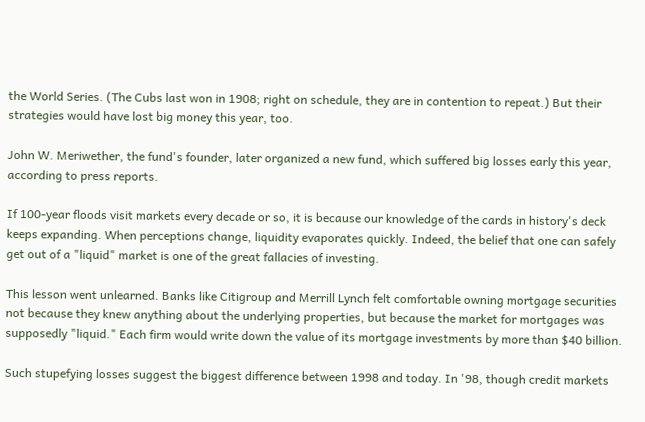the World Series. (The Cubs last won in 1908; right on schedule, they are in contention to repeat.) But their strategies would have lost big money this year, too.

John W. Meriwether, the fund's founder, later organized a new fund, which suffered big losses early this year, according to press reports.

If 100-year floods visit markets every decade or so, it is because our knowledge of the cards in history's deck keeps expanding. When perceptions change, liquidity evaporates quickly. Indeed, the belief that one can safely get out of a "liquid" market is one of the great fallacies of investing.

This lesson went unlearned. Banks like Citigroup and Merrill Lynch felt comfortable owning mortgage securities not because they knew anything about the underlying properties, but because the market for mortgages was supposedly "liquid." Each firm would write down the value of its mortgage investments by more than $40 billion.

Such stupefying losses suggest the biggest difference between 1998 and today. In '98, though credit markets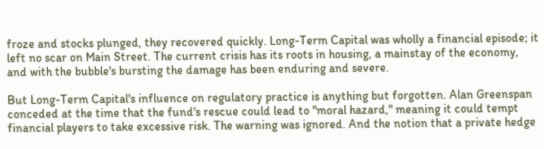froze and stocks plunged, they recovered quickly. Long-Term Capital was wholly a financial episode; it left no scar on Main Street. The current crisis has its roots in housing, a mainstay of the economy, and with the bubble's bursting the damage has been enduring and severe.

But Long-Term Capital's influence on regulatory practice is anything but forgotten. Alan Greenspan conceded at the time that the fund's rescue could lead to "moral hazard," meaning it could tempt financial players to take excessive risk. The warning was ignored. And the notion that a private hedge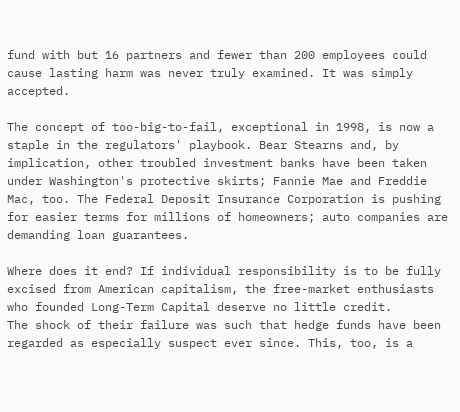fund with but 16 partners and fewer than 200 employees could cause lasting harm was never truly examined. It was simply accepted.

The concept of too-big-to-fail, exceptional in 1998, is now a staple in the regulators' playbook. Bear Stearns and, by implication, other troubled investment banks have been taken under Washington's protective skirts; Fannie Mae and Freddie Mac, too. The Federal Deposit Insurance Corporation is pushing for easier terms for millions of homeowners; auto companies are demanding loan guarantees.

Where does it end? If individual responsibility is to be fully excised from American capitalism, the free-market enthusiasts who founded Long-Term Capital deserve no little credit.
The shock of their failure was such that hedge funds have been regarded as especially suspect ever since. This, too, is a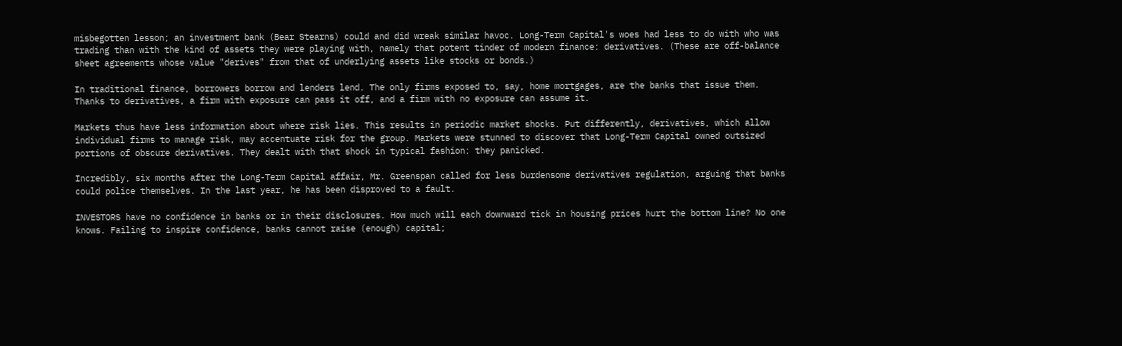misbegotten lesson; an investment bank (Bear Stearns) could and did wreak similar havoc. Long-Term Capital's woes had less to do with who was trading than with the kind of assets they were playing with, namely that potent tinder of modern finance: derivatives. (These are off-balance sheet agreements whose value "derives" from that of underlying assets like stocks or bonds.)

In traditional finance, borrowers borrow and lenders lend. The only firms exposed to, say, home mortgages, are the banks that issue them. Thanks to derivatives, a firm with exposure can pass it off, and a firm with no exposure can assume it.

Markets thus have less information about where risk lies. This results in periodic market shocks. Put differently, derivatives, which allow individual firms to manage risk, may accentuate risk for the group. Markets were stunned to discover that Long-Term Capital owned outsized portions of obscure derivatives. They dealt with that shock in typical fashion: they panicked.

Incredibly, six months after the Long-Term Capital affair, Mr. Greenspan called for less burdensome derivatives regulation, arguing that banks could police themselves. In the last year, he has been disproved to a fault.

INVESTORS have no confidence in banks or in their disclosures. How much will each downward tick in housing prices hurt the bottom line? No one knows. Failing to inspire confidence, banks cannot raise (enough) capital;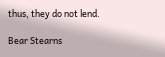thus, they do not lend.

Bear Stearns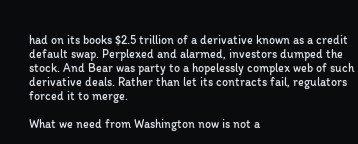had on its books $2.5 trillion of a derivative known as a credit default swap. Perplexed and alarmed, investors dumped the stock. And Bear was party to a hopelessly complex web of such derivative deals. Rather than let its contracts fail, regulators forced it to merge.

What we need from Washington now is not a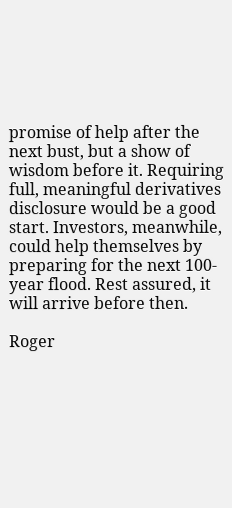promise of help after the next bust, but a show of wisdom before it. Requiring full, meaningful derivatives disclosure would be a good start. Investors, meanwhile, could help themselves by preparing for the next 100-year flood. Rest assured, it will arrive before then.

Roger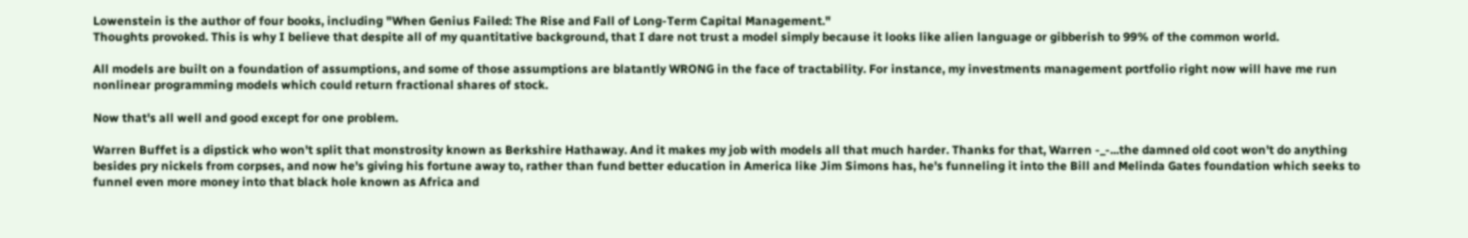Lowenstein is the author of four books, including "When Genius Failed: The Rise and Fall of Long-Term Capital Management."
Thoughts provoked. This is why I believe that despite all of my quantitative background, that I dare not trust a model simply because it looks like alien language or gibberish to 99% of the common world.

All models are built on a foundation of assumptions, and some of those assumptions are blatantly WRONG in the face of tractability. For instance, my investments management portfolio right now will have me run nonlinear programming models which could return fractional shares of stock.

Now that's all well and good except for one problem.

Warren Buffet is a dipstick who won't split that monstrosity known as Berkshire Hathaway. And it makes my job with models all that much harder. Thanks for that, Warren -_-...the damned old coot won't do anything besides pry nickels from corpses, and now he's giving his fortune away to, rather than fund better education in America like Jim Simons has, he's funneling it into the Bill and Melinda Gates foundation which seeks to funnel even more money into that black hole known as Africa and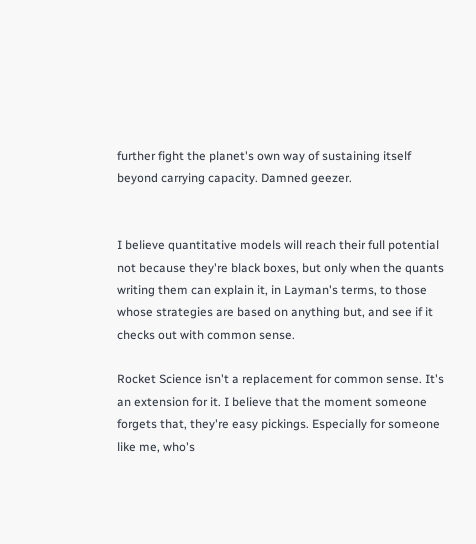further fight the planet's own way of sustaining itself beyond carrying capacity. Damned geezer.


I believe quantitative models will reach their full potential not because they're black boxes, but only when the quants writing them can explain it, in Layman's terms, to those whose strategies are based on anything but, and see if it checks out with common sense.

Rocket Science isn't a replacement for common sense. It's an extension for it. I believe that the moment someone forgets that, they're easy pickings. Especially for someone like me, who's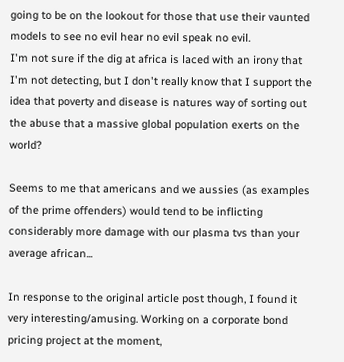going to be on the lookout for those that use their vaunted models to see no evil hear no evil speak no evil.
I'm not sure if the dig at africa is laced with an irony that I'm not detecting, but I don't really know that I support the idea that poverty and disease is natures way of sorting out the abuse that a massive global population exerts on the world?

Seems to me that americans and we aussies (as examples of the prime offenders) would tend to be inflicting considerably more damage with our plasma tvs than your average african...

In response to the original article post though, I found it very interesting/amusing. Working on a corporate bond pricing project at the moment,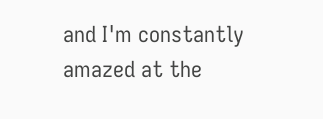and I'm constantly amazed at the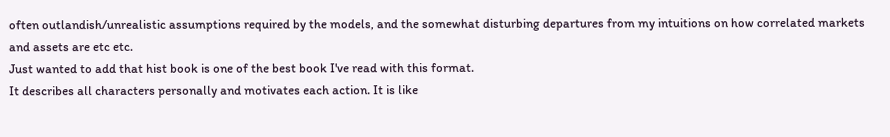often outlandish/unrealistic assumptions required by the models, and the somewhat disturbing departures from my intuitions on how correlated markets and assets are etc etc.
Just wanted to add that hist book is one of the best book I've read with this format.
It describes all characters personally and motivates each action. It is like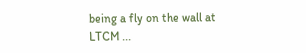being a fly on the wall at LTCM ...